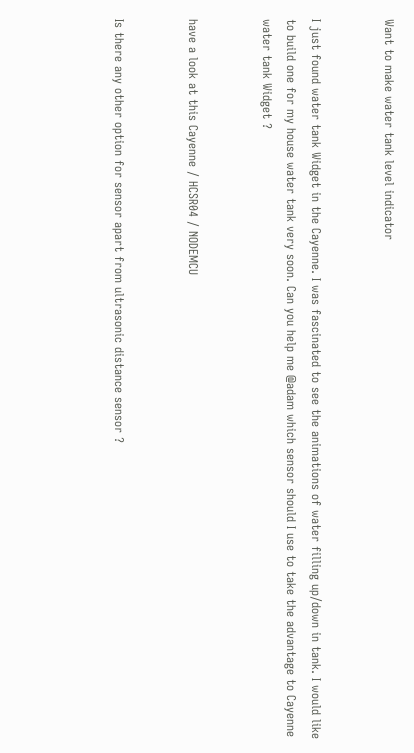Want to make water tank level indicator


I just found water tank Widget in the Cayenne. I was fascinated to see the animations of water filling up/down in tank. I would like to build one for my house water tank very soon. Can you help me @adam which sensor should I use to take the advantage to Cayenne water tank Widget ?


have a look at this Cayenne / HCSR04 / NODEMCU


Is there any other option for sensor apart from ultrasonic distance sensor ?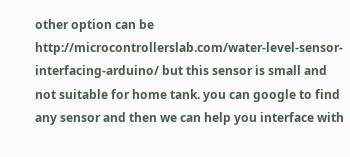other option can be http://microcontrollerslab.com/water-level-sensor-interfacing-arduino/ but this sensor is small and not suitable for home tank. you can google to find any sensor and then we can help you interface with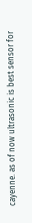cayenne. as of now ultrasonic is best sensor for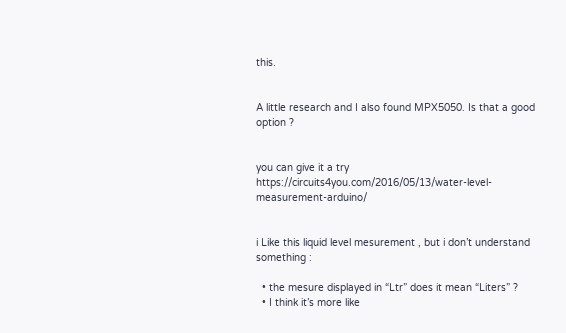this.


A little research and I also found MPX5050. Is that a good option ?


you can give it a try https://circuits4you.com/2016/05/13/water-level-measurement-arduino/


i Like this liquid level mesurement , but i don’t understand something :

  • the mesure displayed in “Ltr” does it mean “Liters” ?
  • I think it’s more like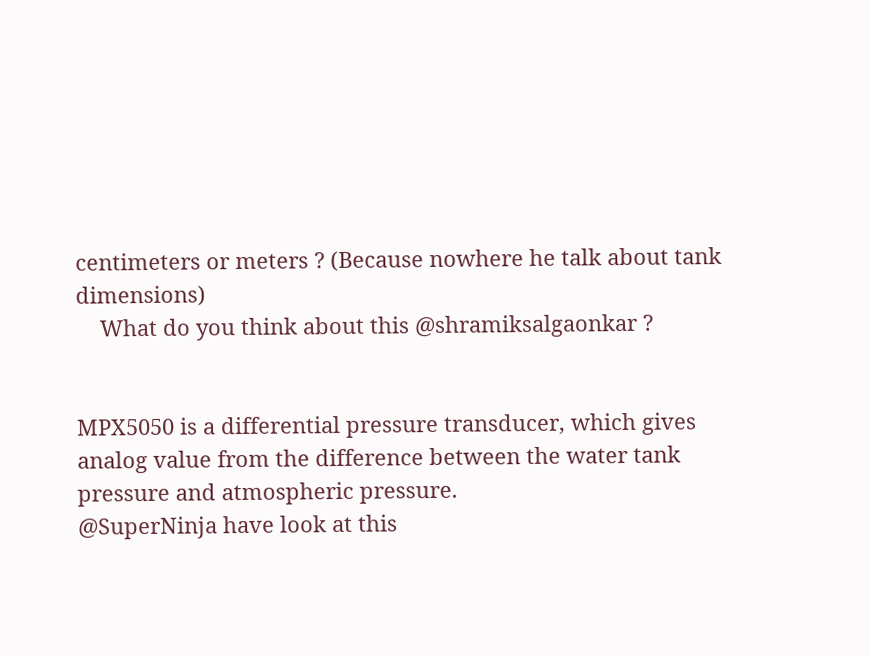centimeters or meters ? (Because nowhere he talk about tank dimensions)
    What do you think about this @shramiksalgaonkar ?


MPX5050 is a differential pressure transducer, which gives analog value from the difference between the water tank pressure and atmospheric pressure.
@SuperNinja have look at this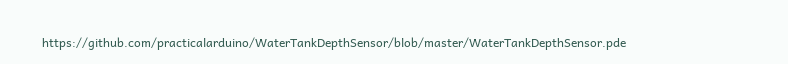https://github.com/practicalarduino/WaterTankDepthSensor/blob/master/WaterTankDepthSensor.pde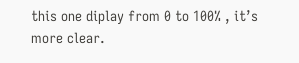this one diplay from 0 to 100% , it’s more clear.